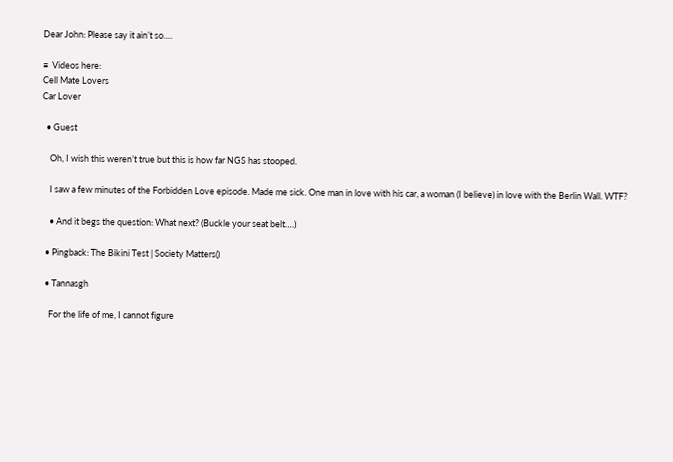Dear John: Please say it ain’t so….

≡  Videos here:
Cell Mate Lovers
Car Lover

  • Guest

    Oh, I wish this weren’t true but this is how far NGS has stooped.

    I saw a few minutes of the Forbidden Love episode. Made me sick. One man in love with his car, a woman (I believe) in love with the Berlin Wall. WTF?

    • And it begs the question: What next? (Buckle your seat belt….)

  • Pingback: The Bikini Test | Society Matters()

  • Tannasgh

    For the life of me, I cannot figure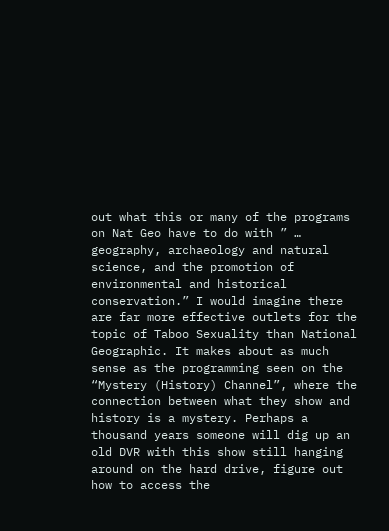out what this or many of the programs on Nat Geo have to do with ” … geography, archaeology and natural science, and the promotion of environmental and historical conservation.” I would imagine there are far more effective outlets for the topic of Taboo Sexuality than National Geographic. It makes about as much sense as the programming seen on the “Mystery (History) Channel”, where the connection between what they show and history is a mystery. Perhaps a thousand years someone will dig up an old DVR with this show still hanging around on the hard drive, figure out how to access the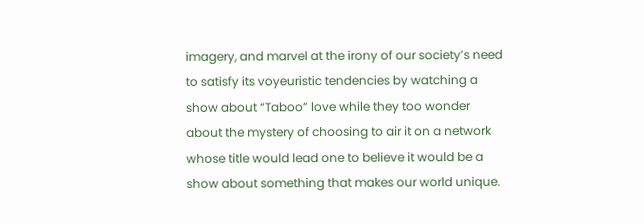imagery, and marvel at the irony of our society’s need to satisfy its voyeuristic tendencies by watching a show about “Taboo” love while they too wonder about the mystery of choosing to air it on a network whose title would lead one to believe it would be a show about something that makes our world unique.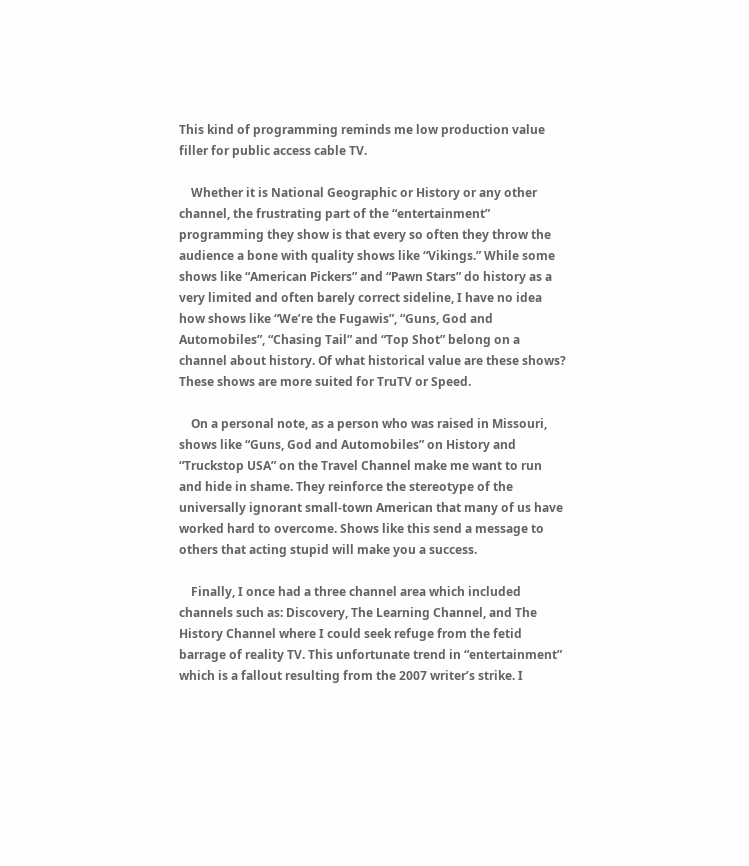This kind of programming reminds me low production value filler for public access cable TV.

    Whether it is National Geographic or History or any other channel, the frustrating part of the “entertainment” programming they show is that every so often they throw the audience a bone with quality shows like “Vikings.” While some shows like “American Pickers” and “Pawn Stars” do history as a very limited and often barely correct sideline, I have no idea how shows like “We’re the Fugawis”, “Guns, God and Automobiles”, “Chasing Tail” and “Top Shot” belong on a channel about history. Of what historical value are these shows? These shows are more suited for TruTV or Speed.

    On a personal note, as a person who was raised in Missouri, shows like “Guns, God and Automobiles” on History and “Truckstop USA” on the Travel Channel make me want to run and hide in shame. They reinforce the stereotype of the universally ignorant small-town American that many of us have worked hard to overcome. Shows like this send a message to others that acting stupid will make you a success.

    Finally, I once had a three channel area which included channels such as: Discovery, The Learning Channel, and The History Channel where I could seek refuge from the fetid barrage of reality TV. This unfortunate trend in “entertainment” which is a fallout resulting from the 2007 writer’s strike. I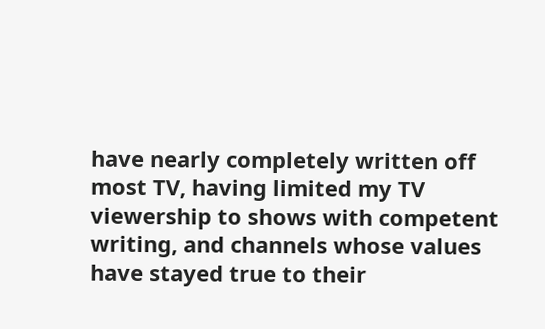have nearly completely written off most TV, having limited my TV viewership to shows with competent writing, and channels whose values have stayed true to their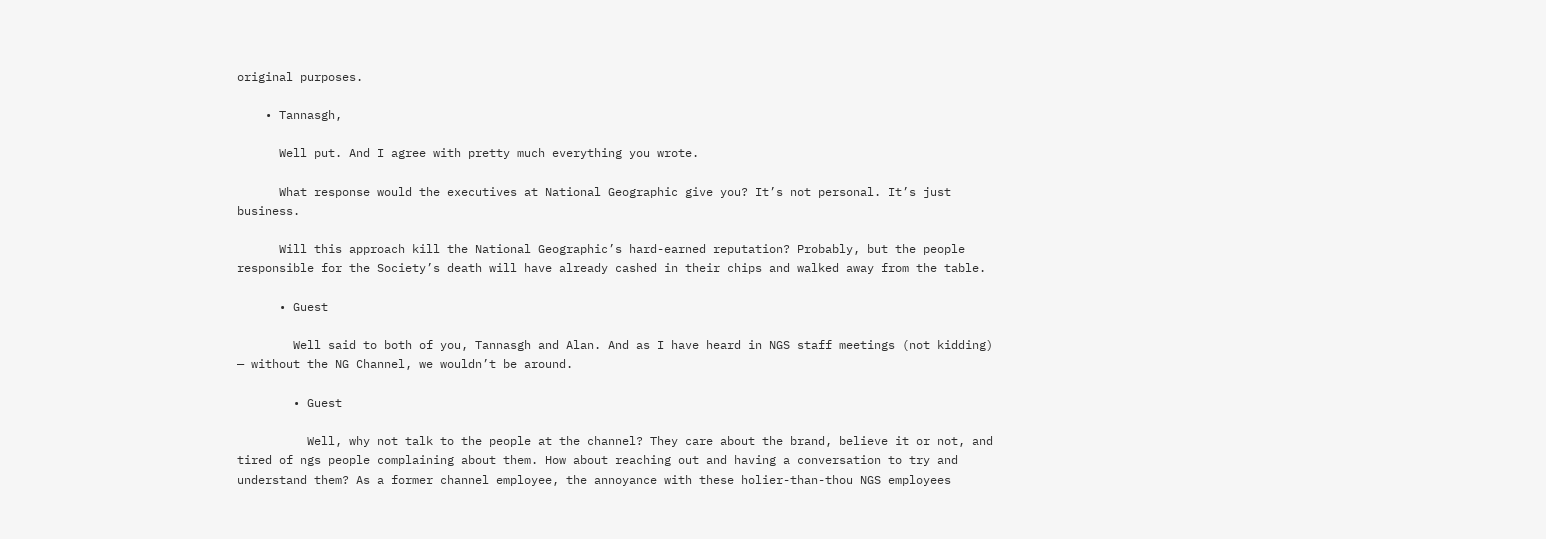original purposes.

    • Tannasgh,

      Well put. And I agree with pretty much everything you wrote.

      What response would the executives at National Geographic give you? It’s not personal. It’s just business.

      Will this approach kill the National Geographic’s hard-earned reputation? Probably, but the people responsible for the Society’s death will have already cashed in their chips and walked away from the table.

      • Guest

        Well said to both of you, Tannasgh and Alan. And as I have heard in NGS staff meetings (not kidding) — without the NG Channel, we wouldn’t be around.

        • Guest

          Well, why not talk to the people at the channel? They care about the brand, believe it or not, and tired of ngs people complaining about them. How about reaching out and having a conversation to try and understand them? As a former channel employee, the annoyance with these holier-than-thou NGS employees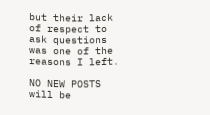but their lack of respect to ask questions was one of the reasons I left.

NO NEW POSTS will be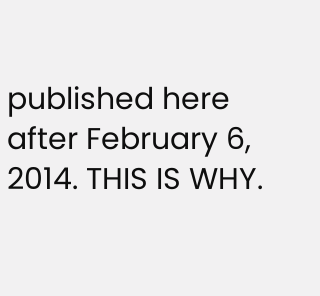published here after February 6, 2014. THIS IS WHY.